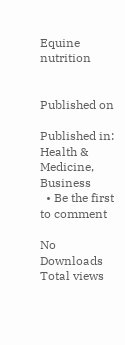Equine nutrition


Published on

Published in: Health & Medicine, Business
  • Be the first to comment

No Downloads
Total views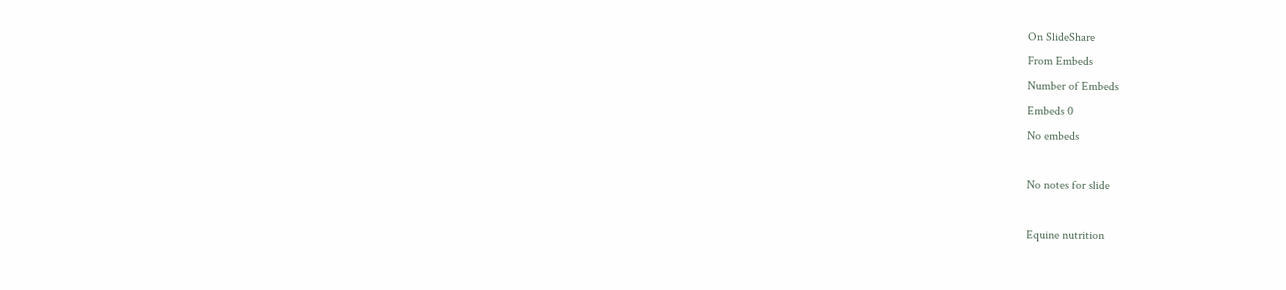On SlideShare
From Embeds
Number of Embeds
Embeds 0
No embeds

No notes for slide

Equine nutrition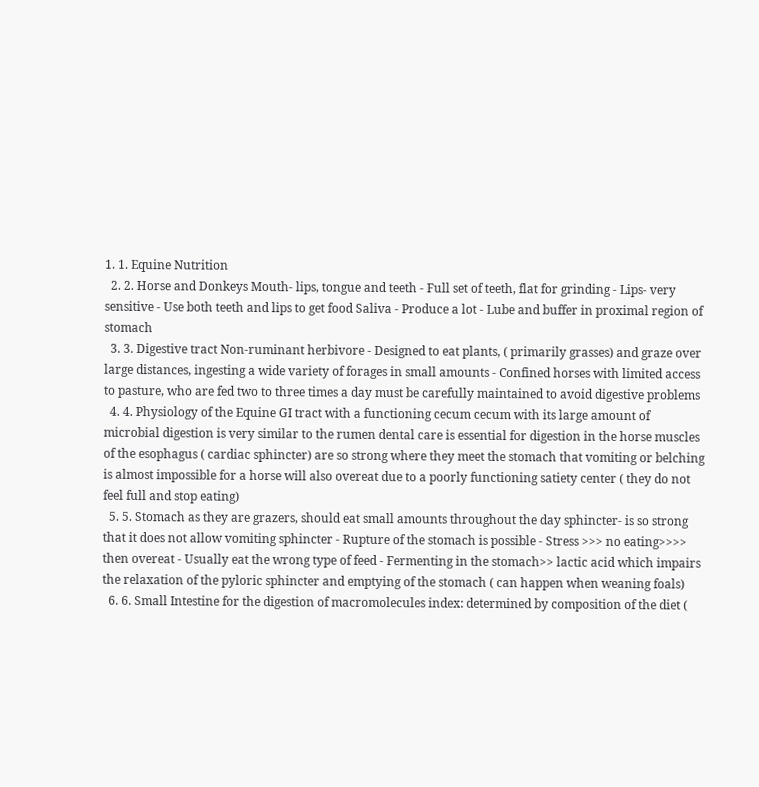1. 1. Equine Nutrition
  2. 2. Horse and Donkeys Mouth- lips, tongue and teeth - Full set of teeth, flat for grinding - Lips- very sensitive - Use both teeth and lips to get food Saliva - Produce a lot - Lube and buffer in proximal region of stomach
  3. 3. Digestive tract Non-ruminant herbivore - Designed to eat plants, ( primarily grasses) and graze over large distances, ingesting a wide variety of forages in small amounts - Confined horses with limited access to pasture, who are fed two to three times a day must be carefully maintained to avoid digestive problems
  4. 4. Physiology of the Equine GI tract with a functioning cecum cecum with its large amount of microbial digestion is very similar to the rumen dental care is essential for digestion in the horse muscles of the esophagus ( cardiac sphincter) are so strong where they meet the stomach that vomiting or belching is almost impossible for a horse will also overeat due to a poorly functioning satiety center ( they do not feel full and stop eating)
  5. 5. Stomach as they are grazers, should eat small amounts throughout the day sphincter- is so strong that it does not allow vomiting sphincter - Rupture of the stomach is possible - Stress >>> no eating>>>> then overeat - Usually eat the wrong type of feed - Fermenting in the stomach>> lactic acid which impairs the relaxation of the pyloric sphincter and emptying of the stomach ( can happen when weaning foals)
  6. 6. Small Intestine for the digestion of macromolecules index: determined by composition of the diet (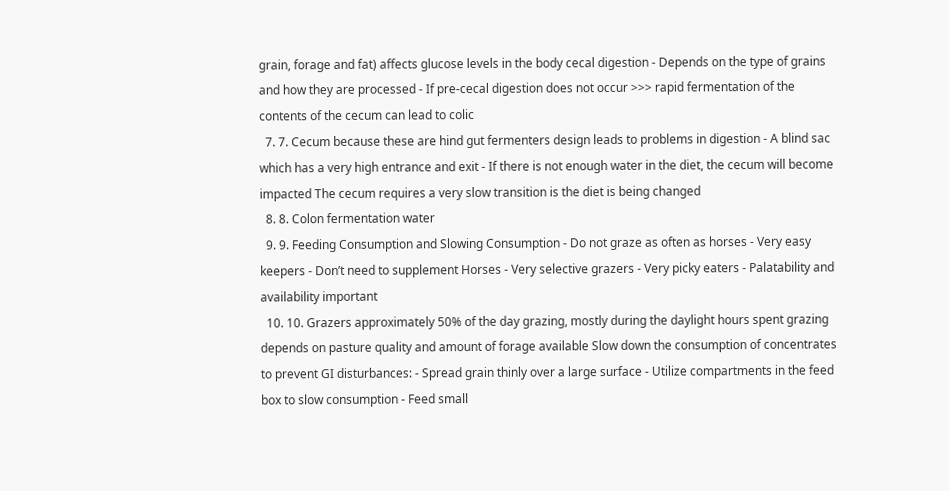grain, forage and fat) affects glucose levels in the body cecal digestion - Depends on the type of grains and how they are processed - If pre-cecal digestion does not occur >>> rapid fermentation of the contents of the cecum can lead to colic
  7. 7. Cecum because these are hind gut fermenters design leads to problems in digestion - A blind sac which has a very high entrance and exit - If there is not enough water in the diet, the cecum will become impacted The cecum requires a very slow transition is the diet is being changed
  8. 8. Colon fermentation water
  9. 9. Feeding Consumption and Slowing Consumption - Do not graze as often as horses - Very easy keepers - Don’t need to supplement Horses - Very selective grazers - Very picky eaters - Palatability and availability important
  10. 10. Grazers approximately 50% of the day grazing, mostly during the daylight hours spent grazing depends on pasture quality and amount of forage available Slow down the consumption of concentrates to prevent GI disturbances: - Spread grain thinly over a large surface - Utilize compartments in the feed box to slow consumption - Feed small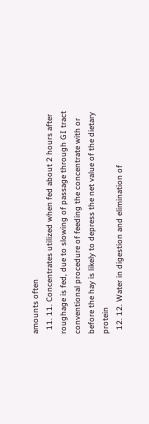amounts often
  11. 11. Concentrates utilized when fed about 2 hours after roughage is fed, due to slowing of passage through GI tract conventional procedure of feeding the concentrate with or before the hay is likely to depress the net value of the dietary protein
  12. 12. Water in digestion and elimination of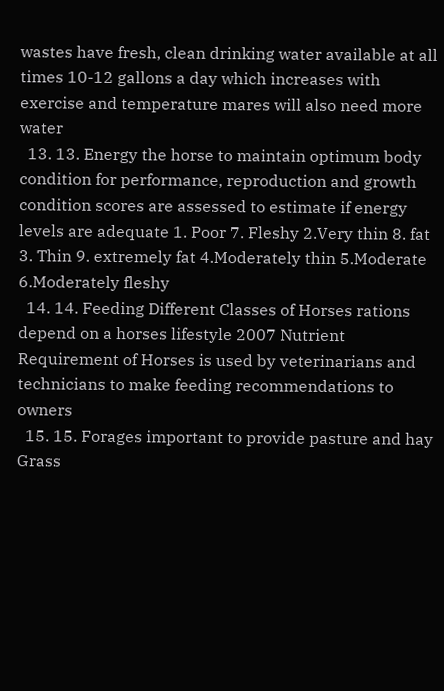wastes have fresh, clean drinking water available at all times 10-12 gallons a day which increases with exercise and temperature mares will also need more water
  13. 13. Energy the horse to maintain optimum body condition for performance, reproduction and growth condition scores are assessed to estimate if energy levels are adequate 1. Poor 7. Fleshy 2.Very thin 8. fat 3. Thin 9. extremely fat 4.Moderately thin 5.Moderate 6.Moderately fleshy
  14. 14. Feeding Different Classes of Horses rations depend on a horses lifestyle 2007 Nutrient Requirement of Horses is used by veterinarians and technicians to make feeding recommendations to owners
  15. 15. Forages important to provide pasture and hay Grass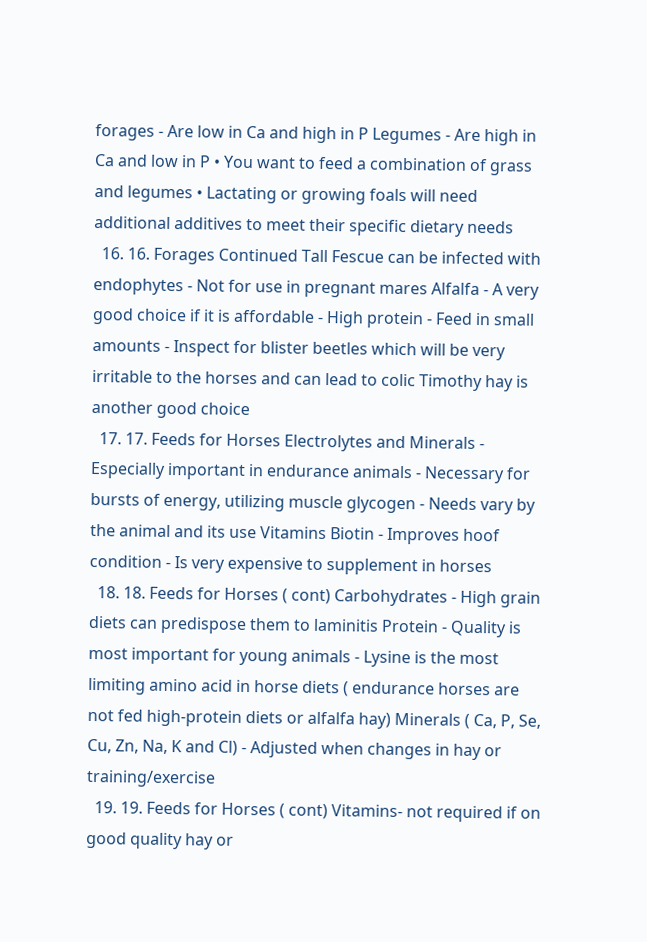forages - Are low in Ca and high in P Legumes - Are high in Ca and low in P • You want to feed a combination of grass and legumes • Lactating or growing foals will need additional additives to meet their specific dietary needs
  16. 16. Forages Continued Tall Fescue can be infected with endophytes - Not for use in pregnant mares Alfalfa - A very good choice if it is affordable - High protein - Feed in small amounts - Inspect for blister beetles which will be very irritable to the horses and can lead to colic Timothy hay is another good choice
  17. 17. Feeds for Horses Electrolytes and Minerals - Especially important in endurance animals - Necessary for bursts of energy, utilizing muscle glycogen - Needs vary by the animal and its use Vitamins Biotin - Improves hoof condition - Is very expensive to supplement in horses
  18. 18. Feeds for Horses ( cont) Carbohydrates - High grain diets can predispose them to laminitis Protein - Quality is most important for young animals - Lysine is the most limiting amino acid in horse diets ( endurance horses are not fed high-protein diets or alfalfa hay) Minerals ( Ca, P, Se, Cu, Zn, Na, K and Cl) - Adjusted when changes in hay or training/exercise
  19. 19. Feeds for Horses ( cont) Vitamins- not required if on good quality hay or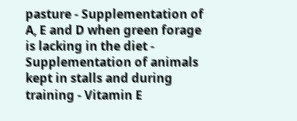pasture - Supplementation of A, E and D when green forage is lacking in the diet - Supplementation of animals kept in stalls and during training - Vitamin E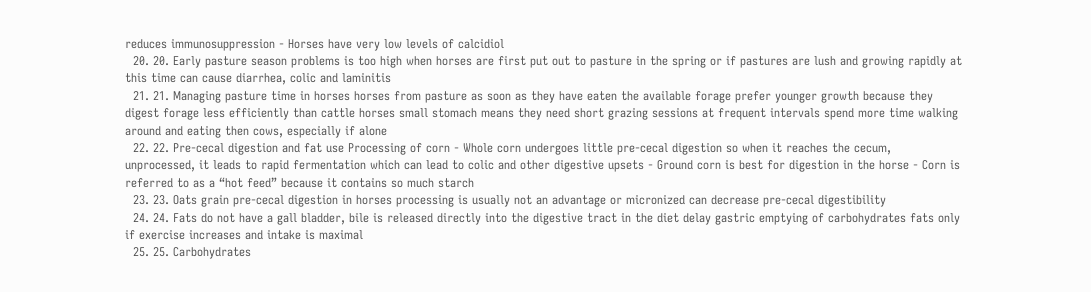reduces immunosuppression - Horses have very low levels of calcidiol
  20. 20. Early pasture season problems is too high when horses are first put out to pasture in the spring or if pastures are lush and growing rapidly at this time can cause diarrhea, colic and laminitis
  21. 21. Managing pasture time in horses horses from pasture as soon as they have eaten the available forage prefer younger growth because they digest forage less efficiently than cattle horses small stomach means they need short grazing sessions at frequent intervals spend more time walking around and eating then cows, especially if alone
  22. 22. Pre-cecal digestion and fat use Processing of corn - Whole corn undergoes little pre-cecal digestion so when it reaches the cecum, unprocessed, it leads to rapid fermentation which can lead to colic and other digestive upsets - Ground corn is best for digestion in the horse - Corn is referred to as a “hot feed” because it contains so much starch
  23. 23. Oats grain pre-cecal digestion in horses processing is usually not an advantage or micronized can decrease pre-cecal digestibility
  24. 24. Fats do not have a gall bladder, bile is released directly into the digestive tract in the diet delay gastric emptying of carbohydrates fats only if exercise increases and intake is maximal
  25. 25. Carbohydrates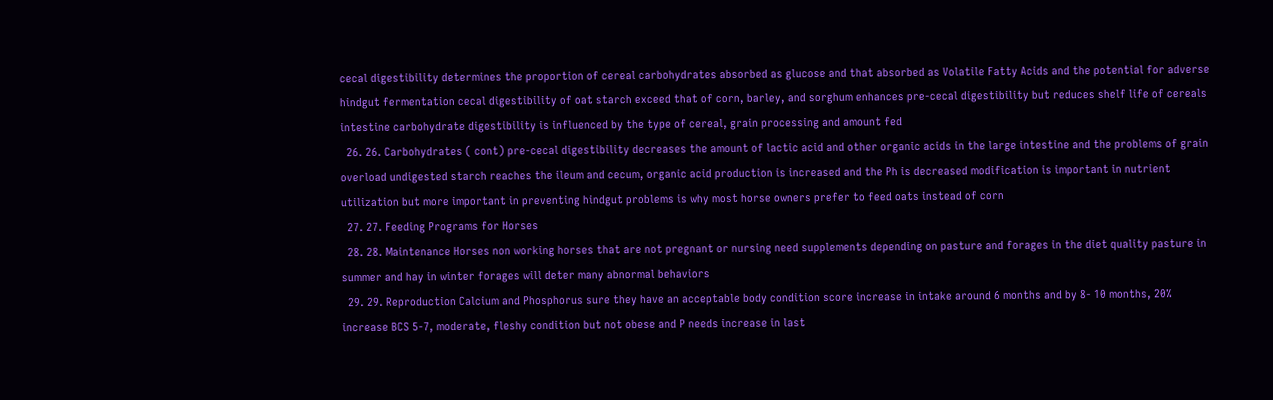cecal digestibility determines the proportion of cereal carbohydrates absorbed as glucose and that absorbed as Volatile Fatty Acids and the potential for adverse hindgut fermentation cecal digestibility of oat starch exceed that of corn, barley, and sorghum enhances pre-cecal digestibility but reduces shelf life of cereals intestine carbohydrate digestibility is influenced by the type of cereal, grain processing and amount fed
  26. 26. Carbohydrates ( cont) pre-cecal digestibility decreases the amount of lactic acid and other organic acids in the large intestine and the problems of grain overload undigested starch reaches the ileum and cecum, organic acid production is increased and the Ph is decreased modification is important in nutrient utilization but more important in preventing hindgut problems is why most horse owners prefer to feed oats instead of corn
  27. 27. Feeding Programs for Horses
  28. 28. Maintenance Horses non working horses that are not pregnant or nursing need supplements depending on pasture and forages in the diet quality pasture in summer and hay in winter forages will deter many abnormal behaviors
  29. 29. Reproduction Calcium and Phosphorus sure they have an acceptable body condition score increase in intake around 6 months and by 8- 10 months, 20% increase BCS 5-7, moderate, fleshy condition but not obese and P needs increase in last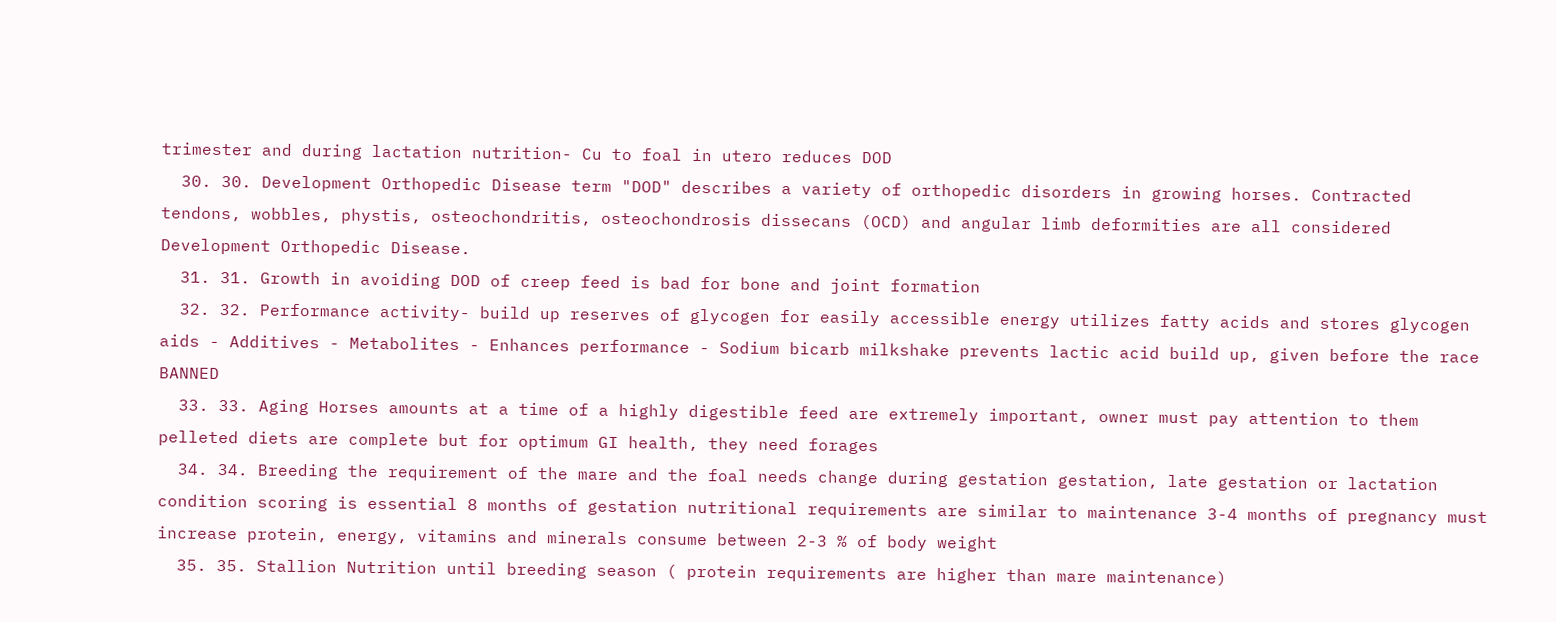trimester and during lactation nutrition- Cu to foal in utero reduces DOD
  30. 30. Development Orthopedic Disease term "DOD" describes a variety of orthopedic disorders in growing horses. Contracted tendons, wobbles, phystis, osteochondritis, osteochondrosis dissecans (OCD) and angular limb deformities are all considered Development Orthopedic Disease.
  31. 31. Growth in avoiding DOD of creep feed is bad for bone and joint formation
  32. 32. Performance activity- build up reserves of glycogen for easily accessible energy utilizes fatty acids and stores glycogen aids - Additives - Metabolites - Enhances performance - Sodium bicarb milkshake prevents lactic acid build up, given before the race BANNED
  33. 33. Aging Horses amounts at a time of a highly digestible feed are extremely important, owner must pay attention to them pelleted diets are complete but for optimum GI health, they need forages
  34. 34. Breeding the requirement of the mare and the foal needs change during gestation gestation, late gestation or lactation condition scoring is essential 8 months of gestation nutritional requirements are similar to maintenance 3-4 months of pregnancy must increase protein, energy, vitamins and minerals consume between 2-3 % of body weight
  35. 35. Stallion Nutrition until breeding season ( protein requirements are higher than mare maintenance)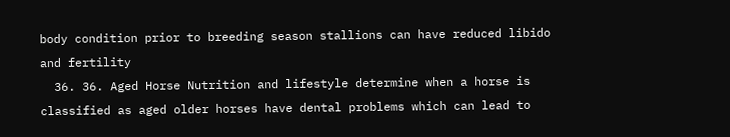body condition prior to breeding season stallions can have reduced libido and fertility
  36. 36. Aged Horse Nutrition and lifestyle determine when a horse is classified as aged older horses have dental problems which can lead to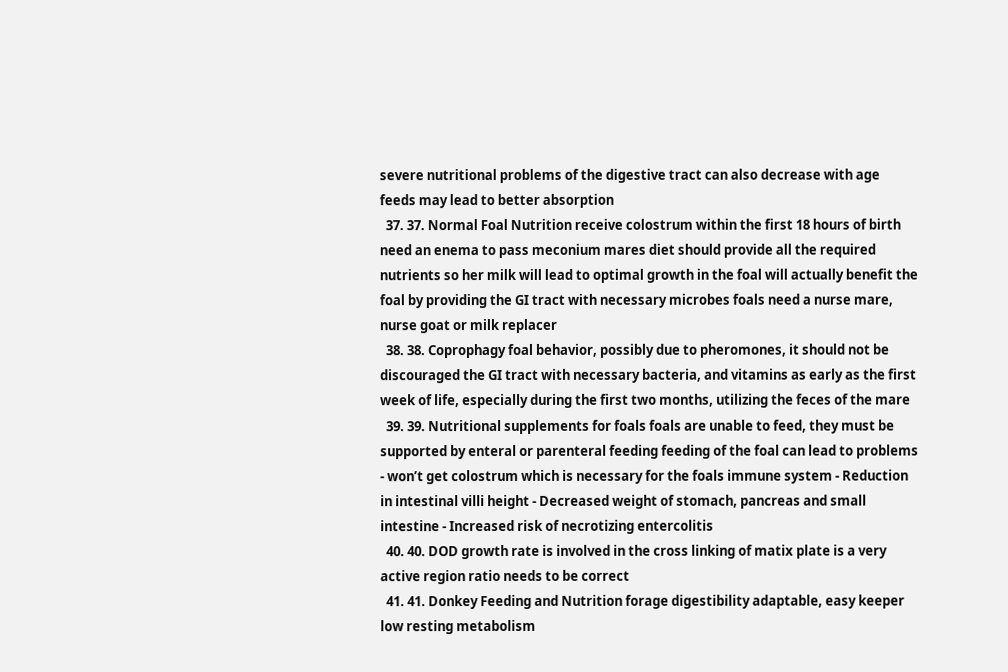severe nutritional problems of the digestive tract can also decrease with age feeds may lead to better absorption
  37. 37. Normal Foal Nutrition receive colostrum within the first 18 hours of birth need an enema to pass meconium mares diet should provide all the required nutrients so her milk will lead to optimal growth in the foal will actually benefit the foal by providing the GI tract with necessary microbes foals need a nurse mare, nurse goat or milk replacer
  38. 38. Coprophagy foal behavior, possibly due to pheromones, it should not be discouraged the GI tract with necessary bacteria, and vitamins as early as the first week of life, especially during the first two months, utilizing the feces of the mare
  39. 39. Nutritional supplements for foals foals are unable to feed, they must be supported by enteral or parenteral feeding feeding of the foal can lead to problems - won’t get colostrum which is necessary for the foals immune system - Reduction in intestinal villi height - Decreased weight of stomach, pancreas and small intestine - Increased risk of necrotizing entercolitis
  40. 40. DOD growth rate is involved in the cross linking of matix plate is a very active region ratio needs to be correct
  41. 41. Donkey Feeding and Nutrition forage digestibility adaptable, easy keeper low resting metabolism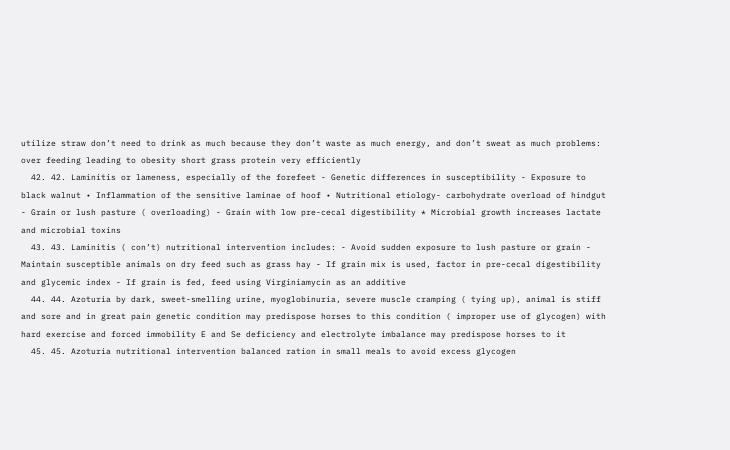utilize straw don’t need to drink as much because they don’t waste as much energy, and don’t sweat as much problems: over feeding leading to obesity short grass protein very efficiently
  42. 42. Laminitis or lameness, especially of the forefeet - Genetic differences in susceptibility - Exposure to black walnut • Inflammation of the sensitive laminae of hoof • Nutritional etiology- carbohydrate overload of hindgut - Grain or lush pasture ( overloading) - Grain with low pre-cecal digestibility * Microbial growth increases lactate and microbial toxins
  43. 43. Laminitis ( con’t) nutritional intervention includes: - Avoid sudden exposure to lush pasture or grain - Maintain susceptible animals on dry feed such as grass hay - If grain mix is used, factor in pre-cecal digestibility and glycemic index - If grain is fed, feed using Virginiamycin as an additive
  44. 44. Azoturia by dark, sweet-smelling urine, myoglobinuria, severe muscle cramping ( tying up), animal is stiff and sore and in great pain genetic condition may predispose horses to this condition ( improper use of glycogen) with hard exercise and forced immobility E and Se deficiency and electrolyte imbalance may predispose horses to it
  45. 45. Azoturia nutritional intervention balanced ration in small meals to avoid excess glycogen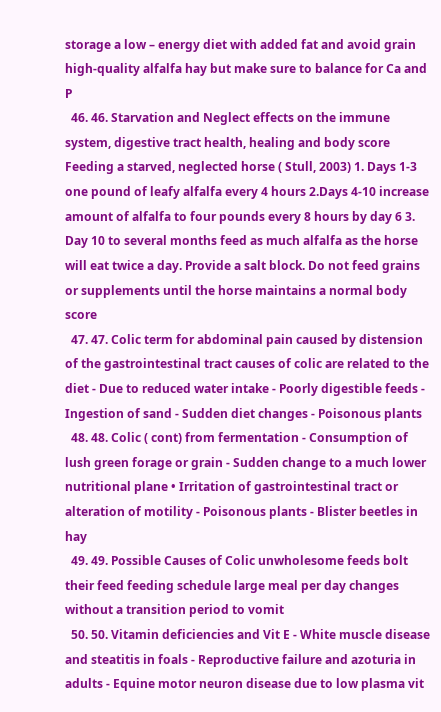storage a low – energy diet with added fat and avoid grain high-quality alfalfa hay but make sure to balance for Ca and P
  46. 46. Starvation and Neglect effects on the immune system, digestive tract health, healing and body score Feeding a starved, neglected horse ( Stull, 2003) 1. Days 1-3 one pound of leafy alfalfa every 4 hours 2.Days 4-10 increase amount of alfalfa to four pounds every 8 hours by day 6 3. Day 10 to several months feed as much alfalfa as the horse will eat twice a day. Provide a salt block. Do not feed grains or supplements until the horse maintains a normal body score
  47. 47. Colic term for abdominal pain caused by distension of the gastrointestinal tract causes of colic are related to the diet - Due to reduced water intake - Poorly digestible feeds - Ingestion of sand - Sudden diet changes - Poisonous plants
  48. 48. Colic ( cont) from fermentation - Consumption of lush green forage or grain - Sudden change to a much lower nutritional plane • Irritation of gastrointestinal tract or alteration of motility - Poisonous plants - Blister beetles in hay
  49. 49. Possible Causes of Colic unwholesome feeds bolt their feed feeding schedule large meal per day changes without a transition period to vomit
  50. 50. Vitamin deficiencies and Vit E - White muscle disease and steatitis in foals - Reproductive failure and azoturia in adults - Equine motor neuron disease due to low plasma vit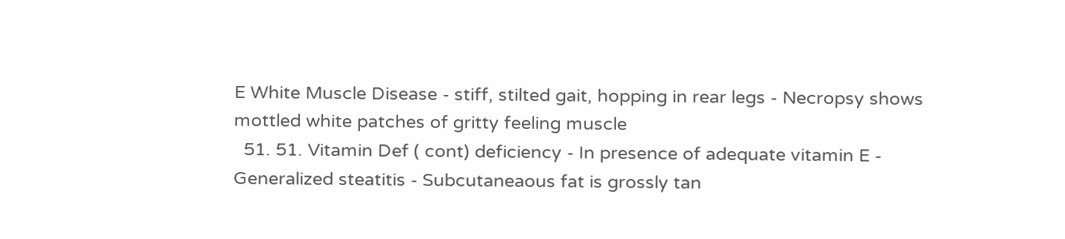E White Muscle Disease - stiff, stilted gait, hopping in rear legs - Necropsy shows mottled white patches of gritty feeling muscle
  51. 51. Vitamin Def ( cont) deficiency - In presence of adequate vitamin E - Generalized steatitis - Subcutaneaous fat is grossly tan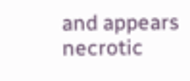and appears necrotic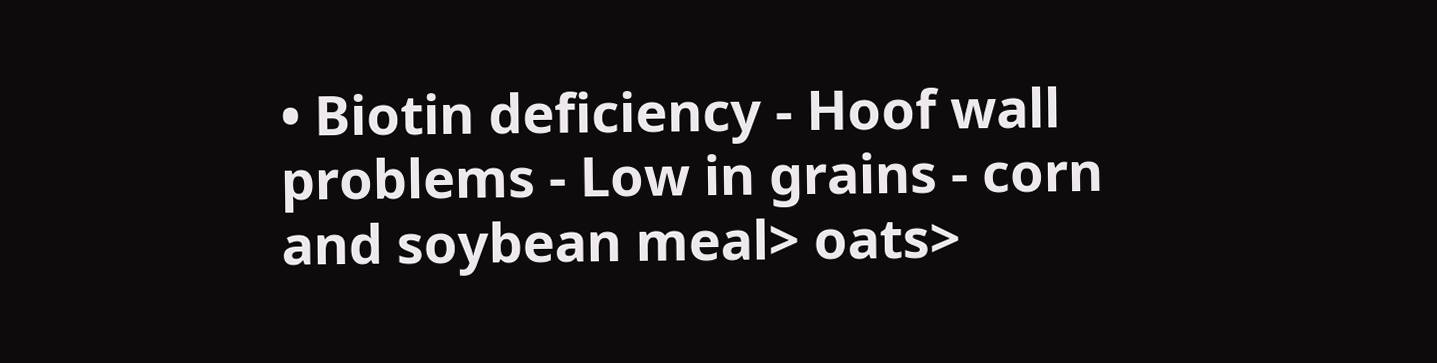• Biotin deficiency - Hoof wall problems - Low in grains - corn and soybean meal> oats>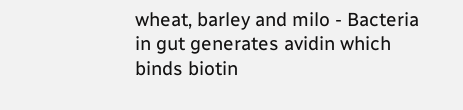wheat, barley and milo - Bacteria in gut generates avidin which binds biotin